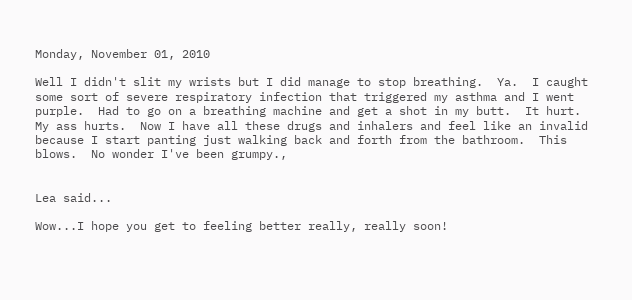Monday, November 01, 2010

Well I didn't slit my wrists but I did manage to stop breathing.  Ya.  I caught some sort of severe respiratory infection that triggered my asthma and I went purple.  Had to go on a breathing machine and get a shot in my butt.  It hurt. My ass hurts.  Now I have all these drugs and inhalers and feel like an invalid because I start panting just walking back and forth from the bathroom.  This blows.  No wonder I've been grumpy.,


Lea said...

Wow...I hope you get to feeling better really, really soon!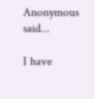Anonymous said...

I have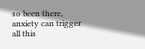so been there, anxiety can trigger all this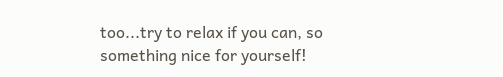too...try to relax if you can, so something nice for yourself!